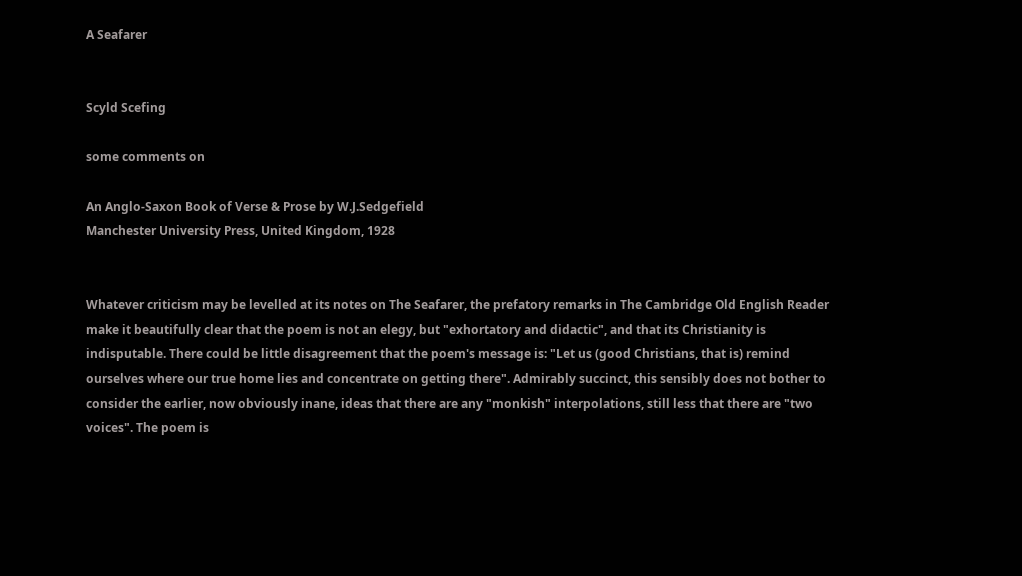A Seafarer


Scyld Scefing

some comments on

An Anglo-Saxon Book of Verse & Prose by W.J.Sedgefield
Manchester University Press, United Kingdom, 1928


Whatever criticism may be levelled at its notes on The Seafarer, the prefatory remarks in The Cambridge Old English Reader make it beautifully clear that the poem is not an elegy, but "exhortatory and didactic", and that its Christianity is indisputable. There could be little disagreement that the poem's message is: "Let us (good Christians, that is) remind ourselves where our true home lies and concentrate on getting there". Admirably succinct, this sensibly does not bother to consider the earlier, now obviously inane, ideas that there are any "monkish" interpolations, still less that there are "two voices". The poem is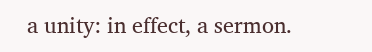a unity: in effect, a sermon.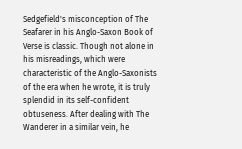Sedgefield's misconception of The Seafarer in his Anglo-Saxon Book of Verse is classic. Though not alone in his misreadings, which were characteristic of the Anglo-Saxonists of the era when he wrote, it is truly splendid in its self-confident obtuseness. After dealing with The Wanderer in a similar vein, he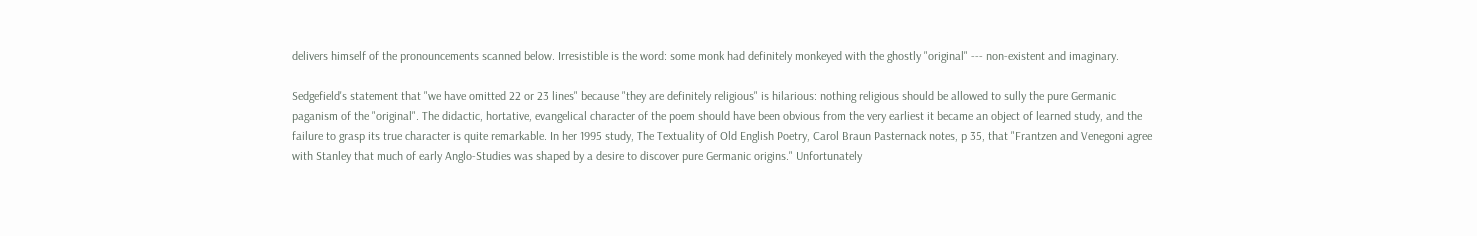delivers himself of the pronouncements scanned below. Irresistible is the word: some monk had definitely monkeyed with the ghostly "original" --- non-existent and imaginary.

Sedgefield's statement that "we have omitted 22 or 23 lines" because "they are definitely religious" is hilarious: nothing religious should be allowed to sully the pure Germanic paganism of the "original". The didactic, hortative, evangelical character of the poem should have been obvious from the very earliest it became an object of learned study, and the failure to grasp its true character is quite remarkable. In her 1995 study, The Textuality of Old English Poetry, Carol Braun Pasternack notes, p 35, that "Frantzen and Venegoni agree with Stanley that much of early Anglo-Studies was shaped by a desire to discover pure Germanic origins." Unfortunately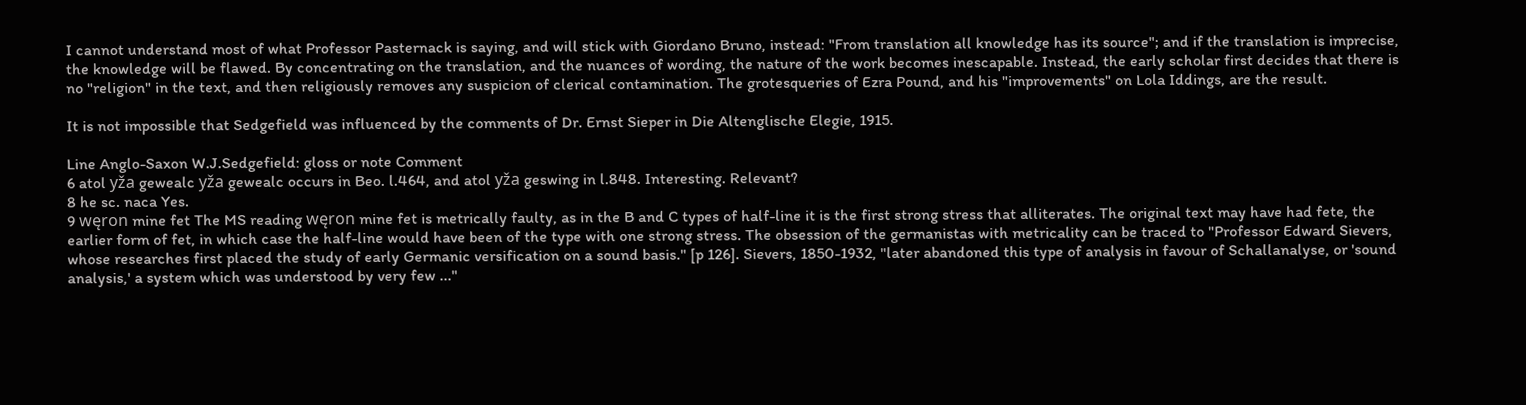I cannot understand most of what Professor Pasternack is saying, and will stick with Giordano Bruno, instead: "From translation all knowledge has its source"; and if the translation is imprecise, the knowledge will be flawed. By concentrating on the translation, and the nuances of wording, the nature of the work becomes inescapable. Instead, the early scholar first decides that there is no "religion" in the text, and then religiously removes any suspicion of clerical contamination. The grotesqueries of Ezra Pound, and his "improvements" on Lola Iddings, are the result.

It is not impossible that Sedgefield was influenced by the comments of Dr. Ernst Sieper in Die Altenglische Elegie, 1915.

Line Anglo-Saxon W.J.Sedgefield: gloss or note Comment
6 atol yža gewealc yža gewealc occurs in Beo. l.464, and atol yža geswing in l.848. Interesting. Relevant?
8 he sc. naca Yes.
9 węron mine fet The MS reading węron mine fet is metrically faulty, as in the B and C types of half-line it is the first strong stress that alliterates. The original text may have had fete, the earlier form of fet, in which case the half-line would have been of the type with one strong stress. The obsession of the germanistas with metricality can be traced to "Professor Edward Sievers, whose researches first placed the study of early Germanic versification on a sound basis." [p 126]. Sievers, 1850-1932, "later abandoned this type of analysis in favour of Schallanalyse, or 'sound analysis,' a system which was understood by very few ..."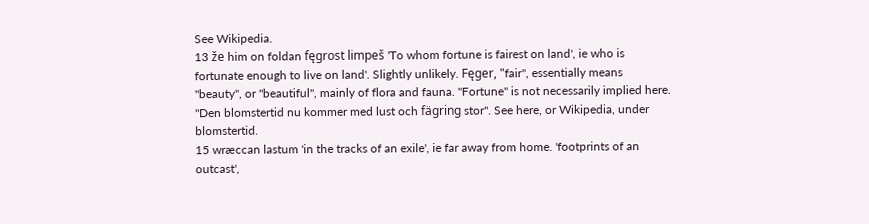See Wikipedia.
13 že him on foldan fęgrost limpeš 'To whom fortune is fairest on land', ie who is fortunate enough to live on land'. Slightly unlikely. Fęger, "fair", essentially means "beauty", or "beautiful", mainly of flora and fauna. "Fortune" is not necessarily implied here. "Den blomstertid nu kommer med lust och fägring stor". See here, or Wikipedia, under blomstertid.
15 wræccan lastum 'in the tracks of an exile', ie far away from home. 'footprints of an outcast',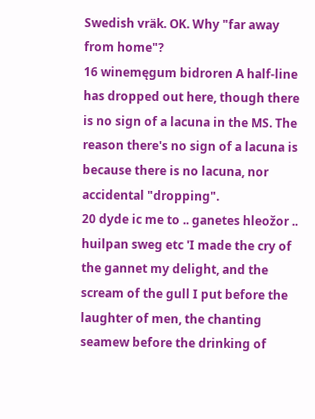Swedish vräk. OK. Why "far away from home"?
16 winemęgum bidroren A half-line has dropped out here, though there is no sign of a lacuna in the MS. The reason there's no sign of a lacuna is because there is no lacuna, nor accidental "dropping".
20 dyde ic me to .. ganetes hleožor .. huilpan sweg etc 'I made the cry of the gannet my delight, and the scream of the gull I put before the laughter of men, the chanting seamew before the drinking of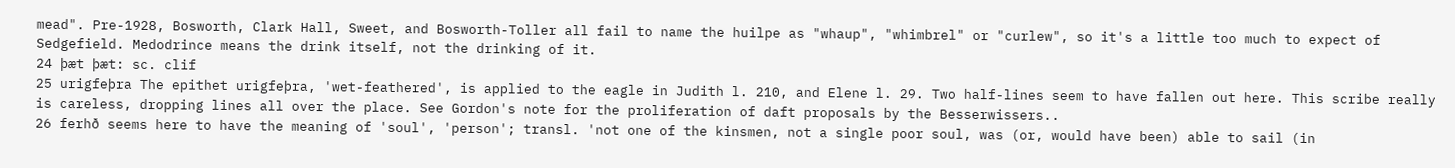mead". Pre-1928, Bosworth, Clark Hall, Sweet, and Bosworth-Toller all fail to name the huilpe as "whaup", "whimbrel" or "curlew", so it's a little too much to expect of Sedgefield. Medodrince means the drink itself, not the drinking of it.
24 þæt þæt: sc. clif
25 urigfeþra The epithet urigfeþra, 'wet-feathered', is applied to the eagle in Judith l. 210, and Elene l. 29. Two half-lines seem to have fallen out here. This scribe really is careless, dropping lines all over the place. See Gordon's note for the proliferation of daft proposals by the Besserwissers..
26 ferhð seems here to have the meaning of 'soul', 'person'; transl. 'not one of the kinsmen, not a single poor soul, was (or, would have been) able to sail (in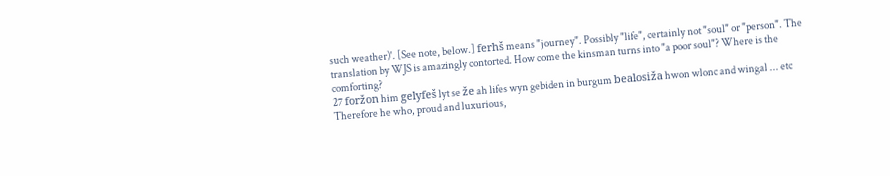such weather)'. [See note, below.] ferhš means "journey". Possibly "life", certainly not "soul" or "person". The translation by WJS is amazingly contorted. How come the kinsman turns into "a poor soul"? Where is the comforting?
27 foržon him gelyfeš lyt se že ah lifes wyn gebiden in burgum bealosiža hwon wlonc and wingal ... etc Therefore he who, proud and luxurious,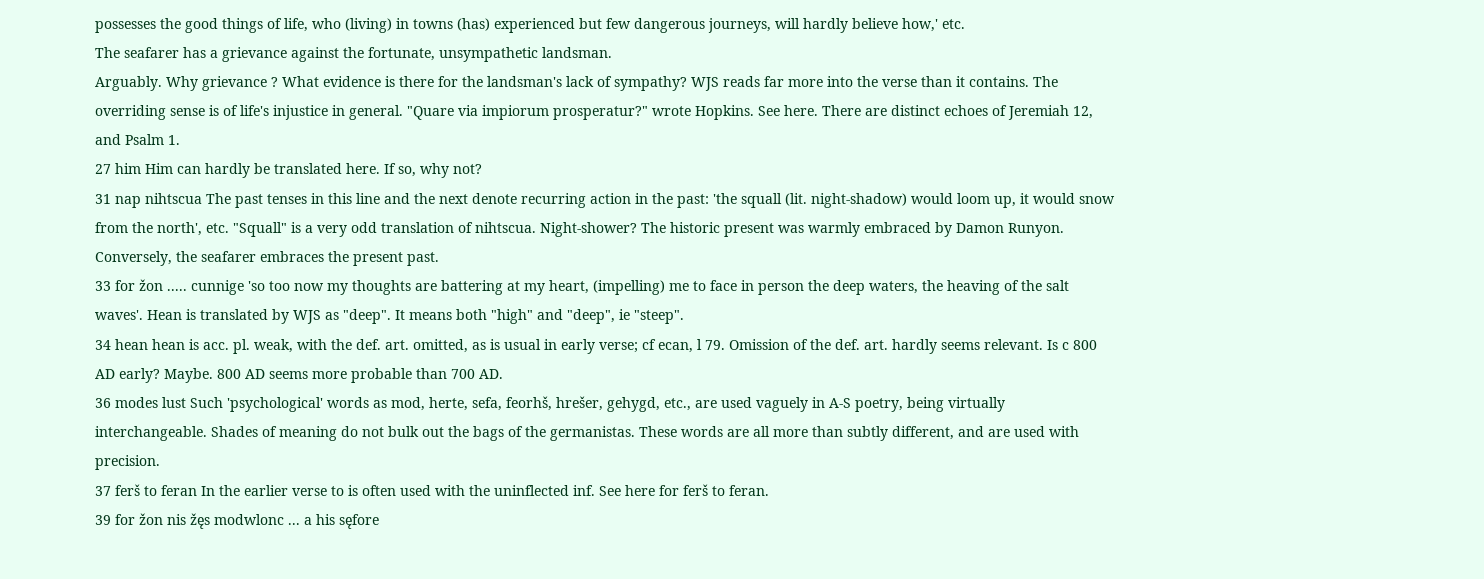possesses the good things of life, who (living) in towns (has) experienced but few dangerous journeys, will hardly believe how,' etc.
The seafarer has a grievance against the fortunate, unsympathetic landsman.
Arguably. Why grievance ? What evidence is there for the landsman's lack of sympathy? WJS reads far more into the verse than it contains. The overriding sense is of life's injustice in general. "Quare via impiorum prosperatur?" wrote Hopkins. See here. There are distinct echoes of Jeremiah 12, and Psalm 1.
27 him Him can hardly be translated here. If so, why not?
31 nap nihtscua The past tenses in this line and the next denote recurring action in the past: 'the squall (lit. night-shadow) would loom up, it would snow from the north', etc. "Squall" is a very odd translation of nihtscua. Night-shower? The historic present was warmly embraced by Damon Runyon. Conversely, the seafarer embraces the present past.
33 for žon ..... cunnige 'so too now my thoughts are battering at my heart, (impelling) me to face in person the deep waters, the heaving of the salt waves'. Hean is translated by WJS as "deep". It means both "high" and "deep", ie "steep".
34 hean hean is acc. pl. weak, with the def. art. omitted, as is usual in early verse; cf ecan, l 79. Omission of the def. art. hardly seems relevant. Is c 800 AD early? Maybe. 800 AD seems more probable than 700 AD.
36 modes lust Such 'psychological' words as mod, herte, sefa, feorhš, hrešer, gehygd, etc., are used vaguely in A-S poetry, being virtually interchangeable. Shades of meaning do not bulk out the bags of the germanistas. These words are all more than subtly different, and are used with precision.
37 ferš to feran In the earlier verse to is often used with the uninflected inf. See here for ferš to feran.
39 for žon nis žęs modwlonc ... a his sęfore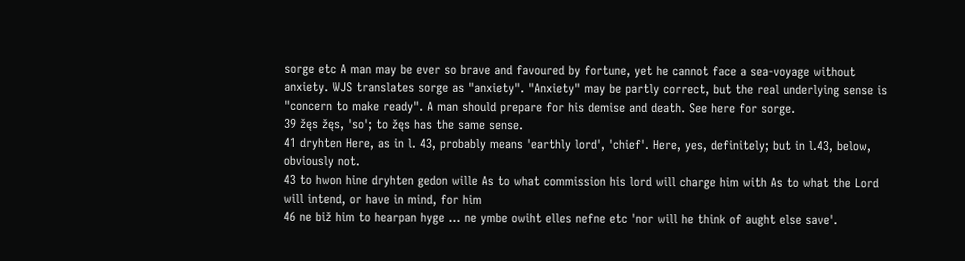sorge etc A man may be ever so brave and favoured by fortune, yet he cannot face a sea-voyage without anxiety. WJS translates sorge as "anxiety". "Anxiety" may be partly correct, but the real underlying sense is "concern to make ready". A man should prepare for his demise and death. See here for sorge.
39 žęs žęs, 'so'; to žęs has the same sense.
41 dryhten Here, as in l. 43, probably means 'earthly lord', 'chief'. Here, yes, definitely; but in l.43, below, obviously not.
43 to hwon hine dryhten gedon wille As to what commission his lord will charge him with As to what the Lord will intend, or have in mind, for him
46 ne biž him to hearpan hyge ... ne ymbe owiht elles nefne etc 'nor will he think of aught else save'.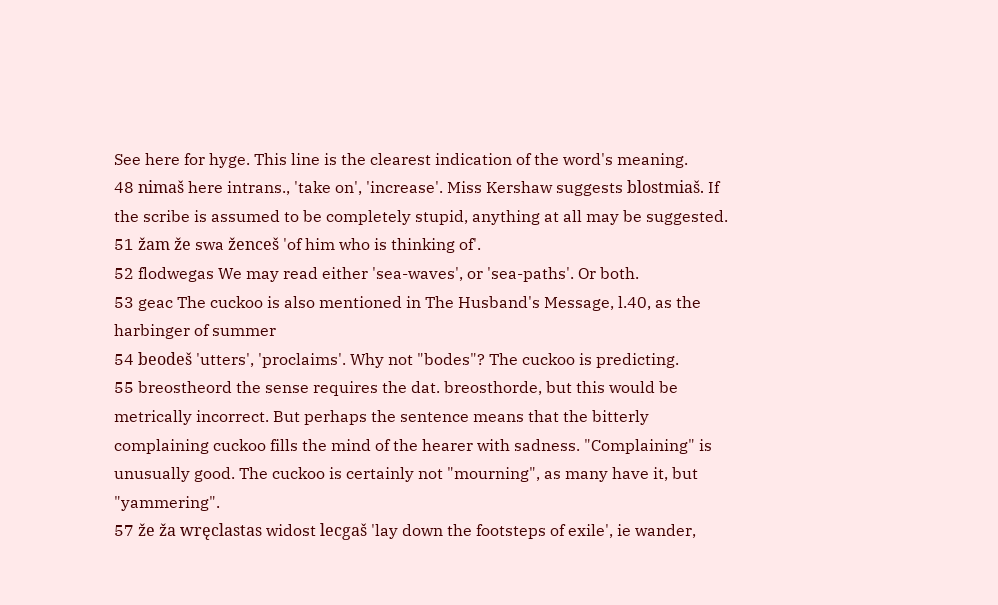See here for hyge. This line is the clearest indication of the word's meaning.
48 nimaš here intrans., 'take on', 'increase'. Miss Kershaw suggests blostmiaš. If the scribe is assumed to be completely stupid, anything at all may be suggested.
51 žam že swa ženceš 'of him who is thinking of'.
52 flodwegas We may read either 'sea-waves', or 'sea-paths'. Or both.
53 geac The cuckoo is also mentioned in The Husband's Message, l.40, as the harbinger of summer
54 beodeš 'utters', 'proclaims'. Why not "bodes"? The cuckoo is predicting.
55 breostheord the sense requires the dat. breosthorde, but this would be metrically incorrect. But perhaps the sentence means that the bitterly complaining cuckoo fills the mind of the hearer with sadness. "Complaining" is unusually good. The cuckoo is certainly not "mourning", as many have it, but "yammering".
57 že ža wręclastas widost lecgaš 'lay down the footsteps of exile', ie wander,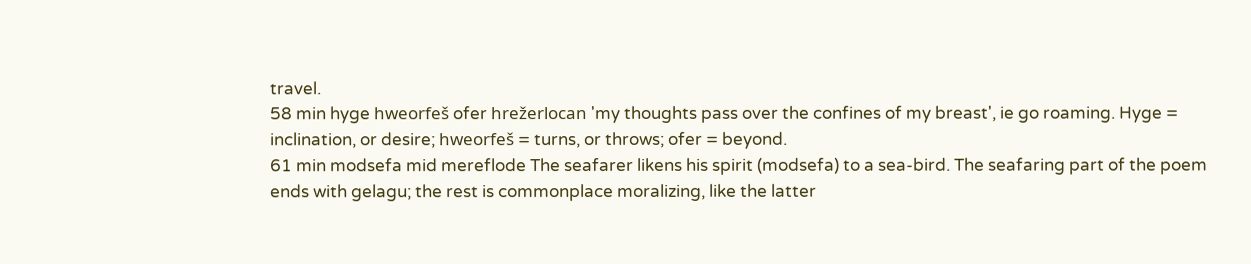travel.
58 min hyge hweorfeš ofer hrežerlocan 'my thoughts pass over the confines of my breast', ie go roaming. Hyge = inclination, or desire; hweorfeš = turns, or throws; ofer = beyond.
61 min modsefa mid mereflode The seafarer likens his spirit (modsefa) to a sea-bird. The seafaring part of the poem ends with gelagu; the rest is commonplace moralizing, like the latter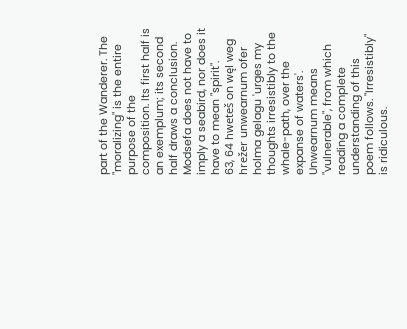part of the Wanderer. The "moralizing" is the entire purpose of the composition. Its first half is an exemplum; its second half draws a conclusion. Modsefa does not have to imply a seabird, nor does it have to mean "spirit".
63, 64 hweteš on węl weg hrežer unwearnum ofer holma gelagu 'urges my thoughts irresistibly to the whale-path, over the expanse of waters'. Unwearnum means "vulnerable", from which reading a complete understanding of this poem follows. "Irresistibly" is ridiculous.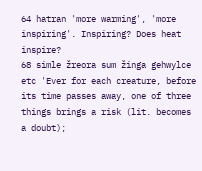64 hatran 'more warming', 'more inspiring'. Inspiring? Does heat inspire?
68 simle žreora sum žinga gehwylce etc 'Ever for each creature, before its time passes away, one of three things brings a risk (lit. becomes a doubt);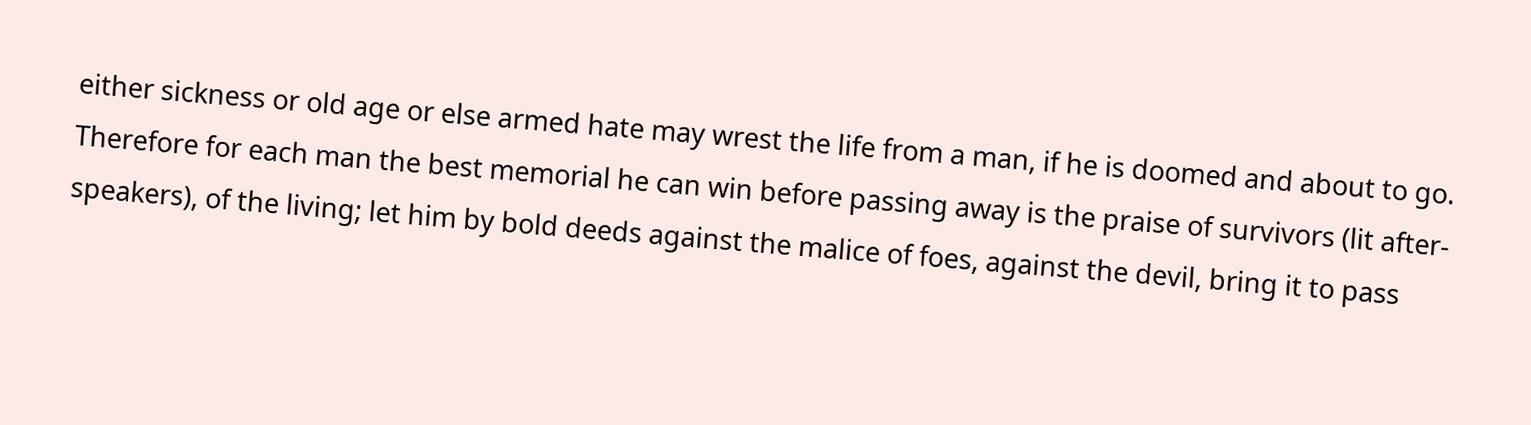either sickness or old age or else armed hate may wrest the life from a man, if he is doomed and about to go. Therefore for each man the best memorial he can win before passing away is the praise of survivors (lit after-speakers), of the living; let him by bold deeds against the malice of foes, against the devil, bring it to pass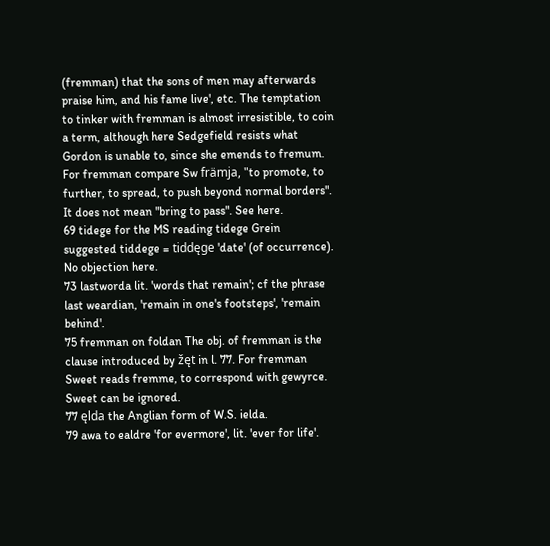(fremman) that the sons of men may afterwards praise him, and his fame live', etc. The temptation to tinker with fremman is almost irresistible, to coin a term, although here Sedgefield resists what Gordon is unable to, since she emends to fremum. For fremman compare Sw främja, "to promote, to further, to spread, to push beyond normal borders". It does not mean "bring to pass". See here.
69 tidege for the MS reading tidege Grein suggested tiddege = tiddęge 'date' (of occurrence). No objection here.
73 lastworda lit. 'words that remain'; cf the phrase last weardian, 'remain in one's footsteps', 'remain behind'.
75 fremman on foldan The obj. of fremman is the clause introduced by žęt in l. 77. For fremman Sweet reads fremme, to correspond with gewyrce. Sweet can be ignored.
77 ęlda the Anglian form of W.S. ielda.
79 awa to ealdre 'for evermore', lit. 'ever for life'.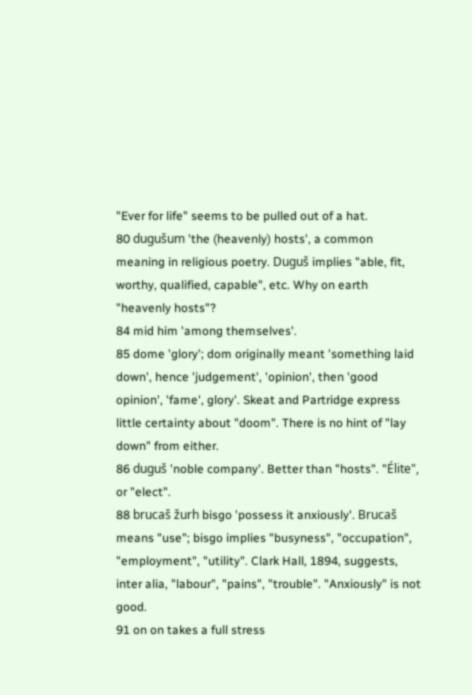"Ever for life" seems to be pulled out of a hat.
80 dugušum 'the (heavenly) hosts', a common meaning in religious poetry. Duguš implies "able, fit, worthy, qualified, capable", etc. Why on earth "heavenly hosts"?
84 mid him 'among themselves'.
85 dome 'glory'; dom originally meant 'something laid down', hence 'judgement', 'opinion', then 'good opinion', 'fame', glory'. Skeat and Partridge express little certainty about "doom". There is no hint of "lay down" from either.
86 duguš 'noble company'. Better than "hosts". "Élite", or "elect".
88 brucaš žurh bisgo 'possess it anxiously'. Brucaš means "use"; bisgo implies "busyness", "occupation", "employment", "utility". Clark Hall, 1894, suggests, inter alia, "labour", "pains", "trouble". "Anxiously" is not good.
91 on on takes a full stress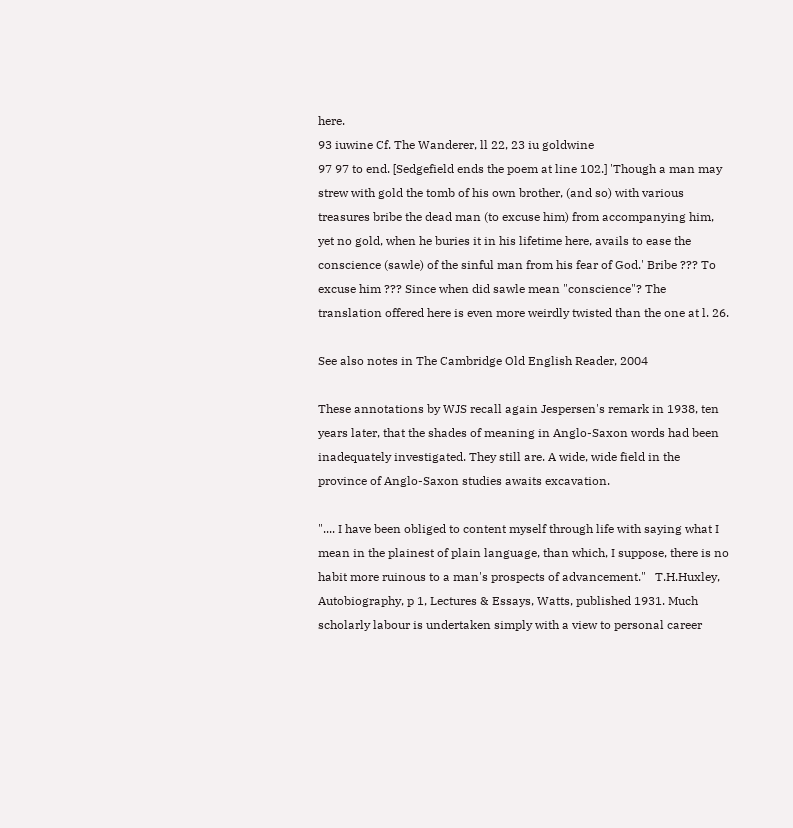here.
93 iuwine Cf. The Wanderer, ll 22, 23 iu goldwine
97 97 to end. [Sedgefield ends the poem at line 102.] 'Though a man may strew with gold the tomb of his own brother, (and so) with various treasures bribe the dead man (to excuse him) from accompanying him, yet no gold, when he buries it in his lifetime here, avails to ease the conscience (sawle) of the sinful man from his fear of God.' Bribe ??? To excuse him ??? Since when did sawle mean "conscience"? The translation offered here is even more weirdly twisted than the one at l. 26.

See also notes in The Cambridge Old English Reader, 2004

These annotations by WJS recall again Jespersen's remark in 1938, ten years later, that the shades of meaning in Anglo-Saxon words had been inadequately investigated. They still are. A wide, wide field in the province of Anglo-Saxon studies awaits excavation.

".... I have been obliged to content myself through life with saying what I mean in the plainest of plain language, than which, I suppose, there is no habit more ruinous to a man's prospects of advancement."   T.H.Huxley, Autobiography, p 1, Lectures & Essays, Watts, published 1931. Much scholarly labour is undertaken simply with a view to personal career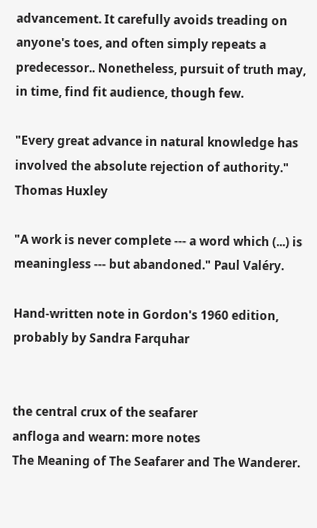advancement. It carefully avoids treading on anyone's toes, and often simply repeats a predecessor.. Nonetheless, pursuit of truth may, in time, find fit audience, though few.

"Every great advance in natural knowledge has involved the absolute rejection of authority." Thomas Huxley

"A work is never complete --- a word which (...) is meaningless --- but abandoned." Paul Valéry.

Hand-written note in Gordon's 1960 edition, probably by Sandra Farquhar


the central crux of the seafarer
anfloga and wearn: more notes
The Meaning of The Seafarer and The Wanderer.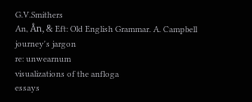G.V.Smithers
An, Ân, & Eft: Old English Grammar. A. Campbell
journey's jargon
re: unwearnum
visualizations of the anfloga
essays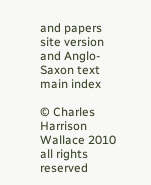and papers
site version and Anglo-Saxon text
main index

© Charles Harrison Wallace 2010
all rights reserved